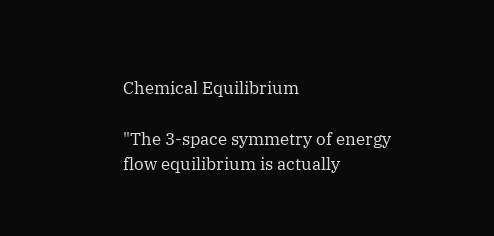Chemical Equilibrium

"The 3-space symmetry of energy flow equilibrium is actually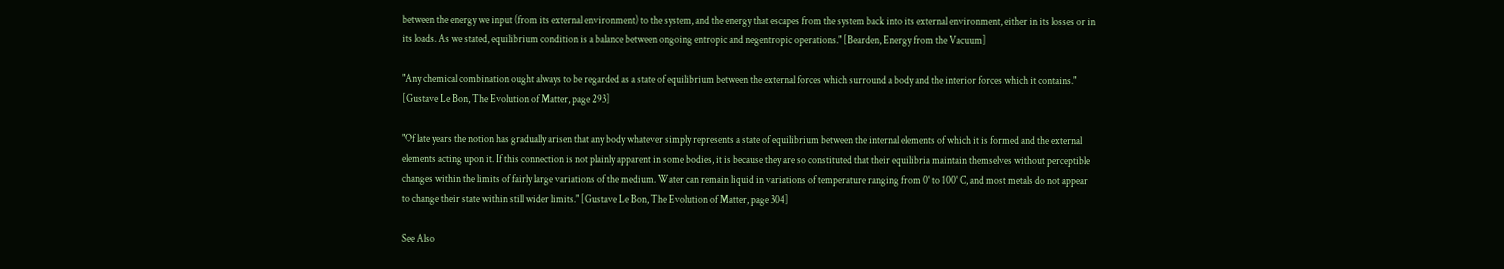between the energy we input (from its external environment) to the system, and the energy that escapes from the system back into its external environment, either in its losses or in its loads. As we stated, equilibrium condition is a balance between ongoing entropic and negentropic operations." [Bearden, Energy from the Vacuum]

"Any chemical combination ought always to be regarded as a state of equilibrium between the external forces which surround a body and the interior forces which it contains." [Gustave Le Bon, The Evolution of Matter, page 293]

"Of late years the notion has gradually arisen that any body whatever simply represents a state of equilibrium between the internal elements of which it is formed and the external elements acting upon it. If this connection is not plainly apparent in some bodies, it is because they are so constituted that their equilibria maintain themselves without perceptible changes within the limits of fairly large variations of the medium. Water can remain liquid in variations of temperature ranging from 0° to 100° C, and most metals do not appear to change their state within still wider limits." [Gustave Le Bon, The Evolution of Matter, page 304]

See Also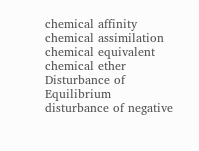chemical affinity
chemical assimilation
chemical equivalent
chemical ether
Disturbance of Equilibrium
disturbance of negative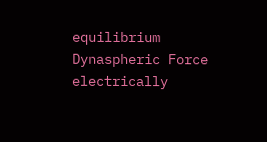equilibrium
Dynaspheric Force
electrically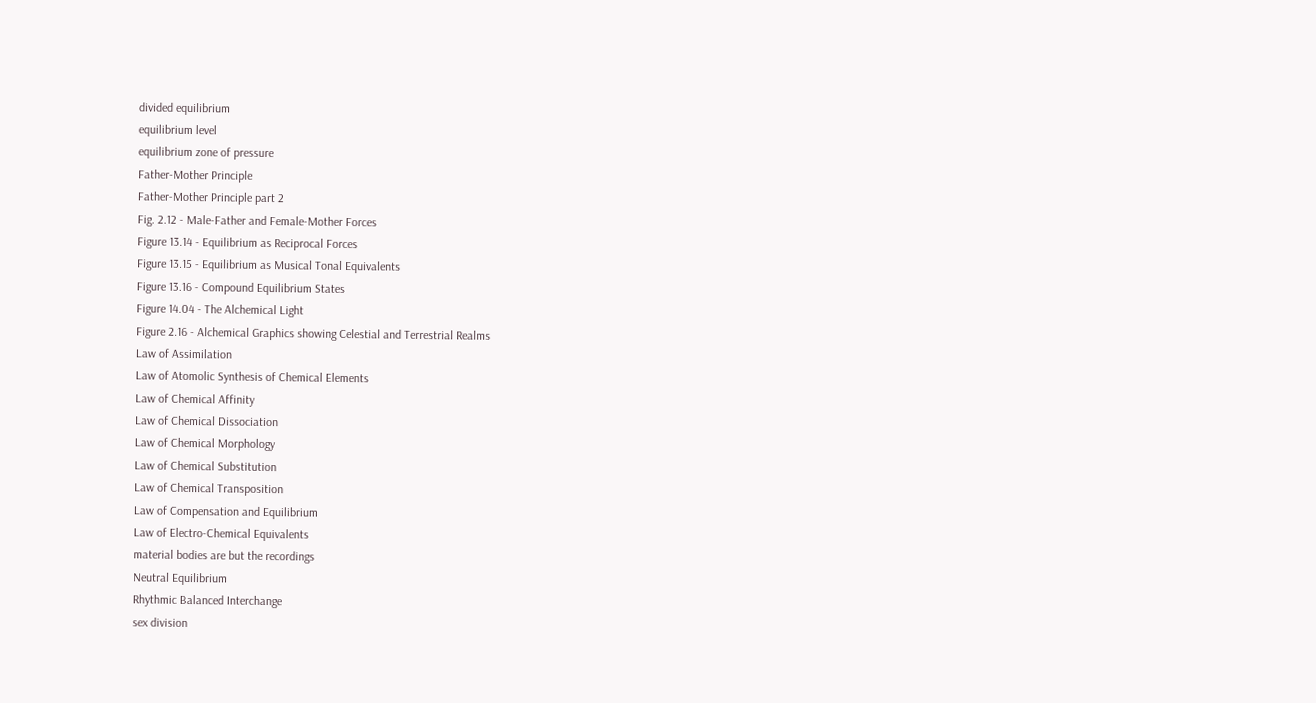divided equilibrium
equilibrium level
equilibrium zone of pressure
Father-Mother Principle
Father-Mother Principle part 2
Fig. 2.12 - Male-Father and Female-Mother Forces
Figure 13.14 - Equilibrium as Reciprocal Forces
Figure 13.15 - Equilibrium as Musical Tonal Equivalents
Figure 13.16 - Compound Equilibrium States
Figure 14.04 - The Alchemical Light
Figure 2.16 - Alchemical Graphics showing Celestial and Terrestrial Realms
Law of Assimilation
Law of Atomolic Synthesis of Chemical Elements
Law of Chemical Affinity
Law of Chemical Dissociation
Law of Chemical Morphology
Law of Chemical Substitution
Law of Chemical Transposition
Law of Compensation and Equilibrium
Law of Electro-Chemical Equivalents
material bodies are but the recordings
Neutral Equilibrium
Rhythmic Balanced Interchange
sex division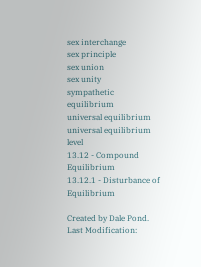sex interchange
sex principle
sex union
sex unity
sympathetic equilibrium
universal equilibrium
universal equilibrium level
13.12 - Compound Equilibrium
13.12.1 - Disturbance of Equilibrium

Created by Dale Pond. Last Modification: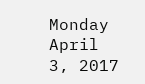Monday April 3, 2017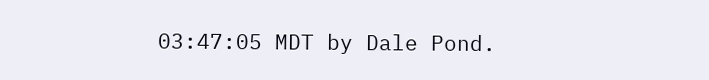03:47:05 MDT by Dale Pond.